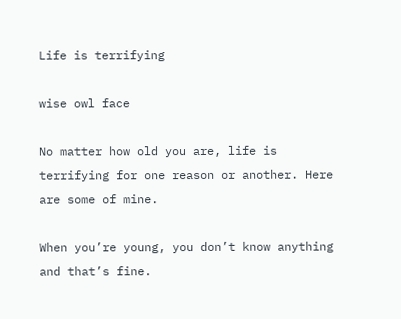Life is terrifying

wise owl face

No matter how old you are, life is terrifying for one reason or another. Here are some of mine.

When you’re young, you don’t know anything and that’s fine.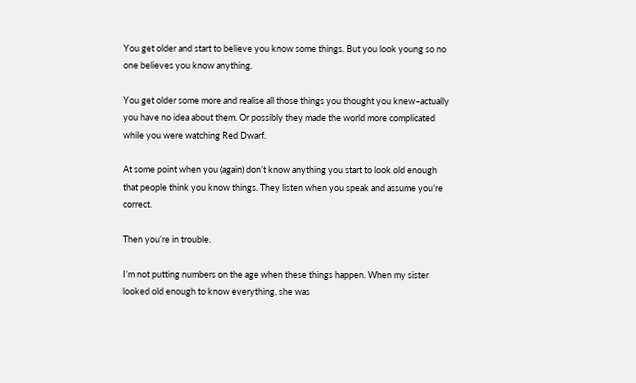You get older and start to believe you know some things. But you look young so no one believes you know anything.

You get older some more and realise all those things you thought you knew–actually you have no idea about them. Or possibly they made the world more complicated while you were watching Red Dwarf.

At some point when you (again) don’t know anything you start to look old enough that people think you know things. They listen when you speak and assume you’re correct.

Then you’re in trouble.

I’m not putting numbers on the age when these things happen. When my sister looked old enough to know everything, she was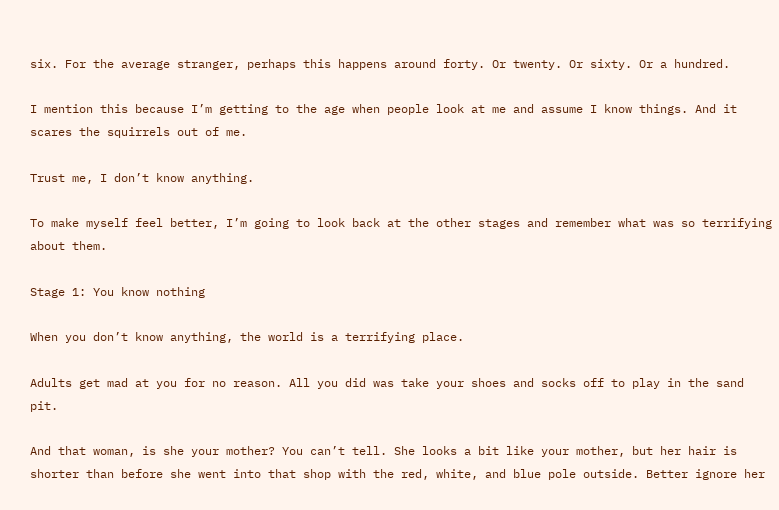six. For the average stranger, perhaps this happens around forty. Or twenty. Or sixty. Or a hundred.

I mention this because I’m getting to the age when people look at me and assume I know things. And it scares the squirrels out of me.

Trust me, I don’t know anything.

To make myself feel better, I’m going to look back at the other stages and remember what was so terrifying about them.

Stage 1: You know nothing

When you don’t know anything, the world is a terrifying place.

Adults get mad at you for no reason. All you did was take your shoes and socks off to play in the sand pit.

And that woman, is she your mother? You can’t tell. She looks a bit like your mother, but her hair is shorter than before she went into that shop with the red, white, and blue pole outside. Better ignore her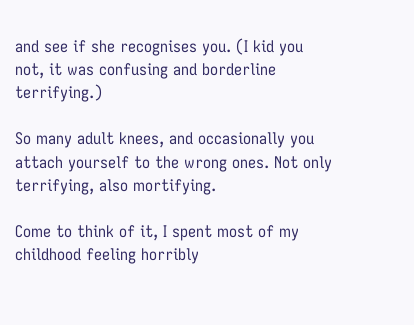and see if she recognises you. (I kid you not, it was confusing and borderline terrifying.)

So many adult knees, and occasionally you attach yourself to the wrong ones. Not only terrifying, also mortifying.

Come to think of it, I spent most of my childhood feeling horribly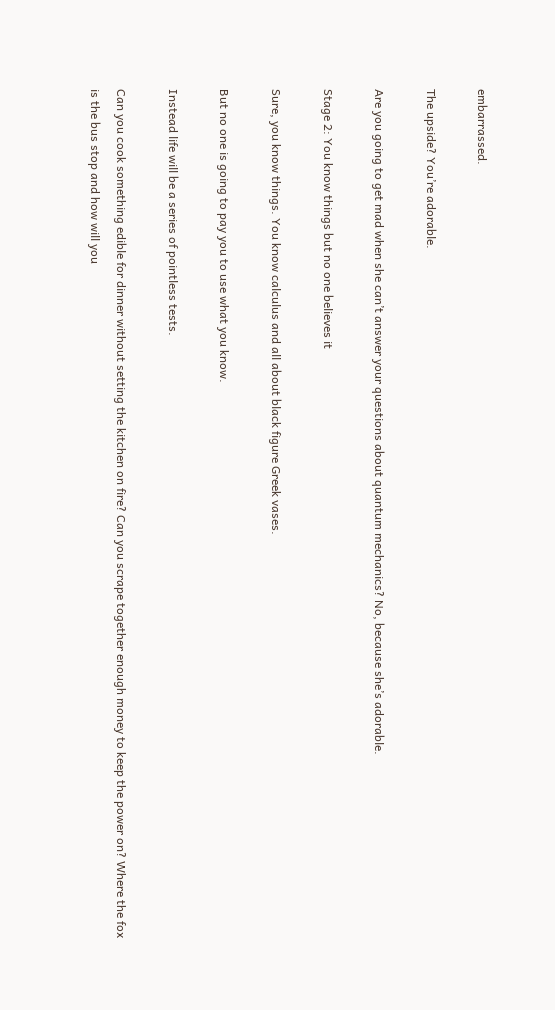embarrassed.

The upside? You’re adorable.

Are you going to get mad when she can’t answer your questions about quantum mechanics? No, because she’s adorable.

Stage 2: You know things but no one believes it

Sure, you know things. You know calculus and all about black figure Greek vases.

But no one is going to pay you to use what you know.

Instead life will be a series of pointless tests.

Can you cook something edible for dinner without setting the kitchen on fire? Can you scrape together enough money to keep the power on? Where the fox is the bus stop and how will you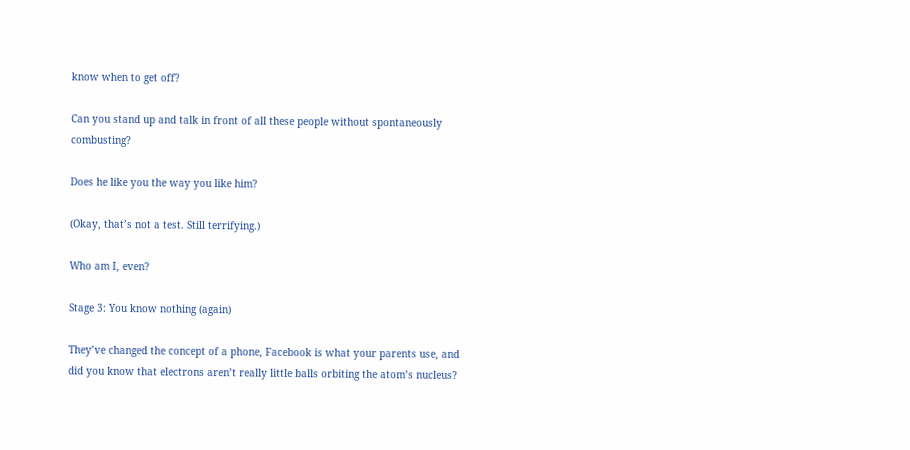know when to get off?

Can you stand up and talk in front of all these people without spontaneously combusting?

Does he like you the way you like him?

(Okay, that’s not a test. Still terrifying.)

Who am I, even?

Stage 3: You know nothing (again)

They’ve changed the concept of a phone, Facebook is what your parents use, and did you know that electrons aren’t really little balls orbiting the atom’s nucleus?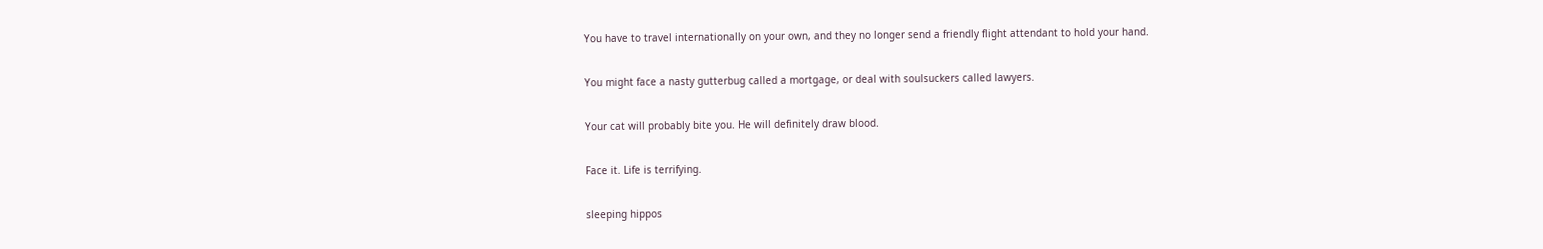You have to travel internationally on your own, and they no longer send a friendly flight attendant to hold your hand.

You might face a nasty gutterbug called a mortgage, or deal with soulsuckers called lawyers.

Your cat will probably bite you. He will definitely draw blood.

Face it. Life is terrifying.

sleeping hippos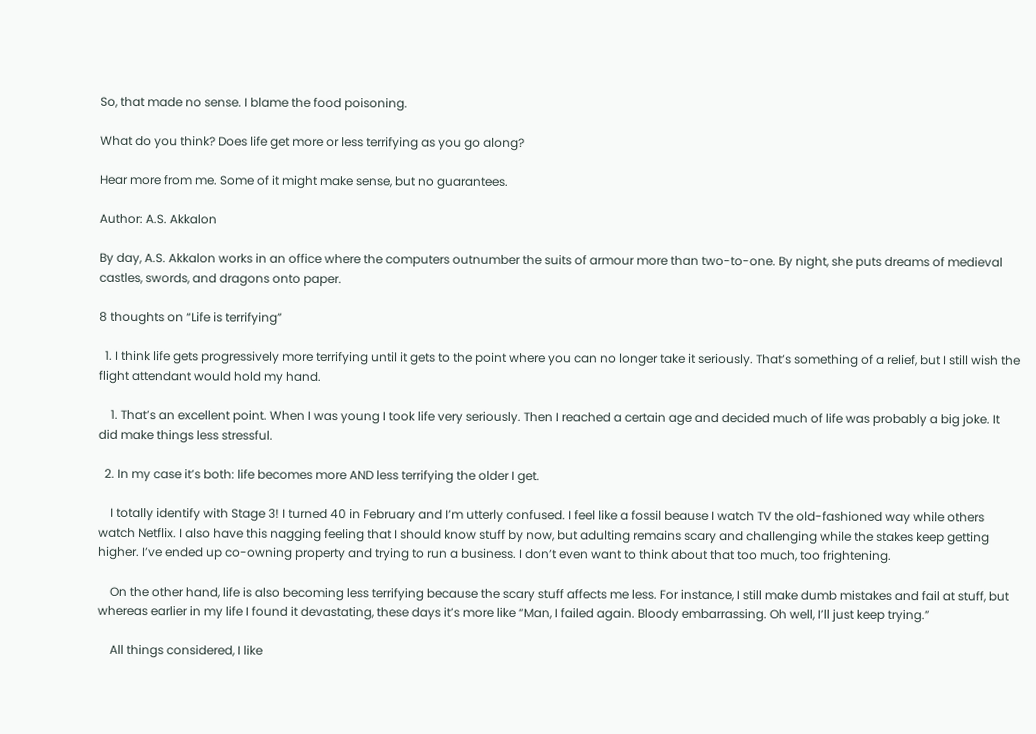So, that made no sense. I blame the food poisoning.

What do you think? Does life get more or less terrifying as you go along?

Hear more from me. Some of it might make sense, but no guarantees.

Author: A.S. Akkalon

By day, A.S. Akkalon works in an office where the computers outnumber the suits of armour more than two-to-one. By night, she puts dreams of medieval castles, swords, and dragons onto paper.

8 thoughts on “Life is terrifying”

  1. I think life gets progressively more terrifying until it gets to the point where you can no longer take it seriously. That’s something of a relief, but I still wish the flight attendant would hold my hand.

    1. That’s an excellent point. When I was young I took life very seriously. Then I reached a certain age and decided much of life was probably a big joke. It did make things less stressful.

  2. In my case it’s both: life becomes more AND less terrifying the older I get.

    I totally identify with Stage 3! I turned 40 in February and I’m utterly confused. I feel like a fossil beause I watch TV the old-fashioned way while others watch Netflix. I also have this nagging feeling that I should know stuff by now, but adulting remains scary and challenging while the stakes keep getting higher. I’ve ended up co-owning property and trying to run a business. I don’t even want to think about that too much, too frightening.

    On the other hand, life is also becoming less terrifying because the scary stuff affects me less. For instance, I still make dumb mistakes and fail at stuff, but whereas earlier in my life I found it devastating, these days it’s more like “Man, I failed again. Bloody embarrassing. Oh well, I’ll just keep trying.”

    All things considered, I like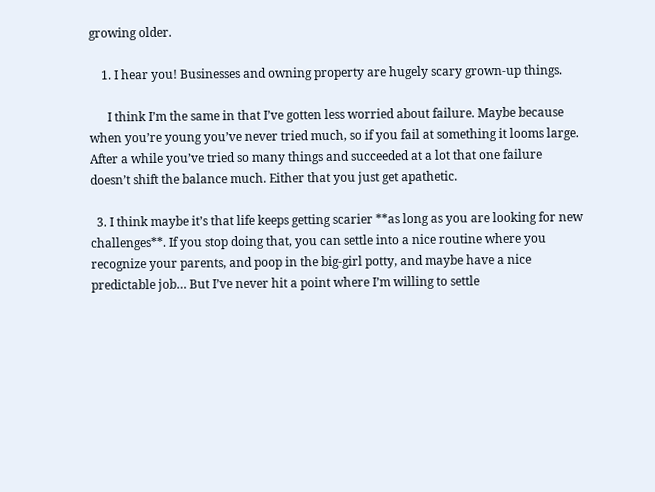growing older.

    1. I hear you! Businesses and owning property are hugely scary grown-up things.

      I think I’m the same in that I’ve gotten less worried about failure. Maybe because when you’re young you’ve never tried much, so if you fail at something it looms large. After a while you’ve tried so many things and succeeded at a lot that one failure doesn’t shift the balance much. Either that you just get apathetic.

  3. I think maybe it’s that life keeps getting scarier **as long as you are looking for new challenges**. If you stop doing that, you can settle into a nice routine where you recognize your parents, and poop in the big-girl potty, and maybe have a nice predictable job… But I’ve never hit a point where I’m willing to settle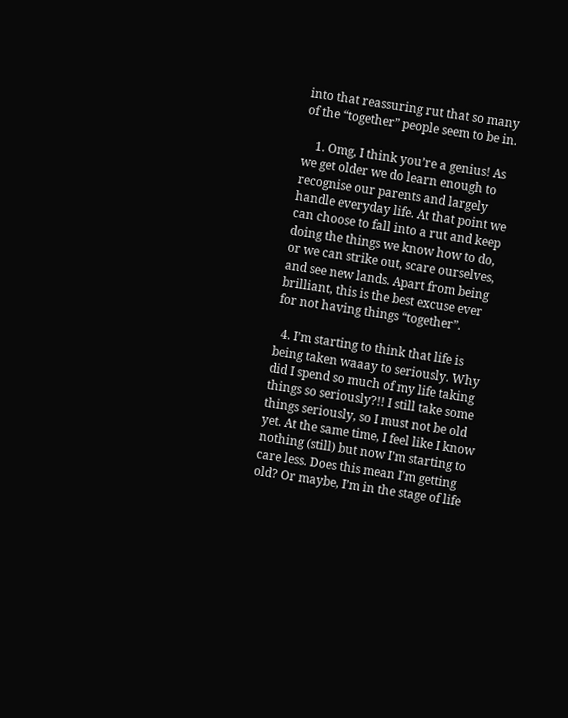into that reassuring rut that so many of the “together” people seem to be in.

    1. Omg, I think you’re a genius! As we get older we do learn enough to recognise our parents and largely handle everyday life. At that point we can choose to fall into a rut and keep doing the things we know how to do, or we can strike out, scare ourselves, and see new lands. Apart from being brilliant, this is the best excuse ever for not having things “together”.

  4. I’m starting to think that life is being taken waaay to seriously. Why did I spend so much of my life taking things so seriously?!! I still take some things seriously, so I must not be old yet. At the same time, I feel like I know nothing (still) but now I’m starting to care less. Does this mean I’m getting old? Or maybe, I’m in the stage of life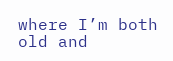where I’m both old and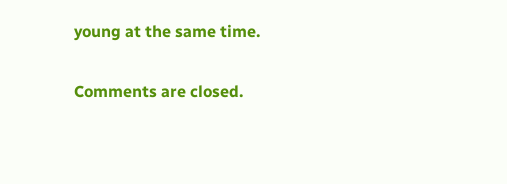young at the same time.

Comments are closed.